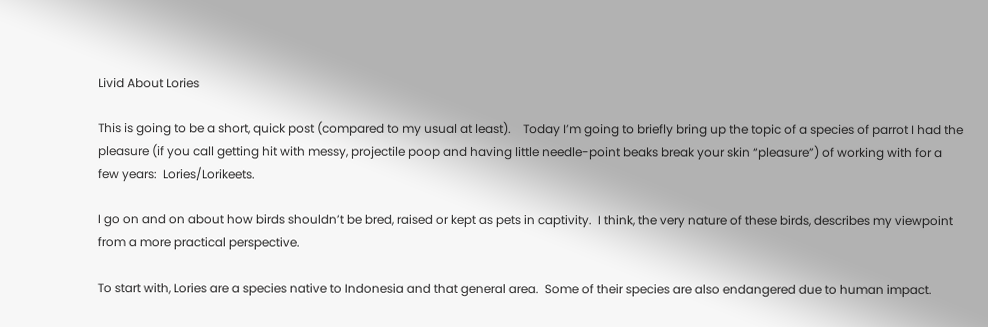Livid About Lories

This is going to be a short, quick post (compared to my usual at least).    Today I’m going to briefly bring up the topic of a species of parrot I had the pleasure (if you call getting hit with messy, projectile poop and having little needle-point beaks break your skin “pleasure”) of working with for a few years:  Lories/Lorikeets.

I go on and on about how birds shouldn’t be bred, raised or kept as pets in captivity.  I think, the very nature of these birds, describes my viewpoint from a more practical perspective.

To start with, Lories are a species native to Indonesia and that general area.  Some of their species are also endangered due to human impact.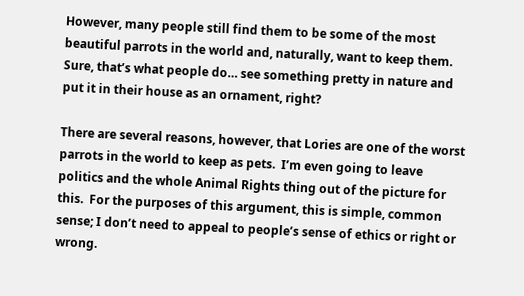However, many people still find them to be some of the most beautiful parrots in the world and, naturally, want to keep them.  Sure, that’s what people do… see something pretty in nature and put it in their house as an ornament, right?

There are several reasons, however, that Lories are one of the worst parrots in the world to keep as pets.  I’m even going to leave politics and the whole Animal Rights thing out of the picture for this.  For the purposes of this argument, this is simple, common sense; I don’t need to appeal to people’s sense of ethics or right or wrong.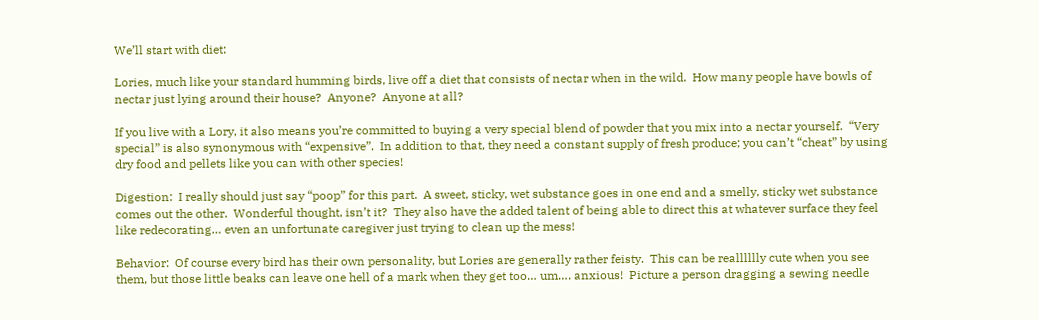We’ll start with diet:

Lories, much like your standard humming birds, live off a diet that consists of nectar when in the wild.  How many people have bowls of nectar just lying around their house?  Anyone?  Anyone at all?

If you live with a Lory, it also means you’re committed to buying a very special blend of powder that you mix into a nectar yourself.  “Very special” is also synonymous with “expensive”.  In addition to that, they need a constant supply of fresh produce; you can’t “cheat” by using dry food and pellets like you can with other species!

Digestion:  I really should just say “poop” for this part.  A sweet, sticky, wet substance goes in one end and a smelly, sticky wet substance comes out the other.  Wonderful thought, isn’t it?  They also have the added talent of being able to direct this at whatever surface they feel like redecorating… even an unfortunate caregiver just trying to clean up the mess!

Behavior:  Of course every bird has their own personality, but Lories are generally rather feisty.  This can be realllllly cute when you see them, but those little beaks can leave one hell of a mark when they get too… um…. anxious!  Picture a person dragging a sewing needle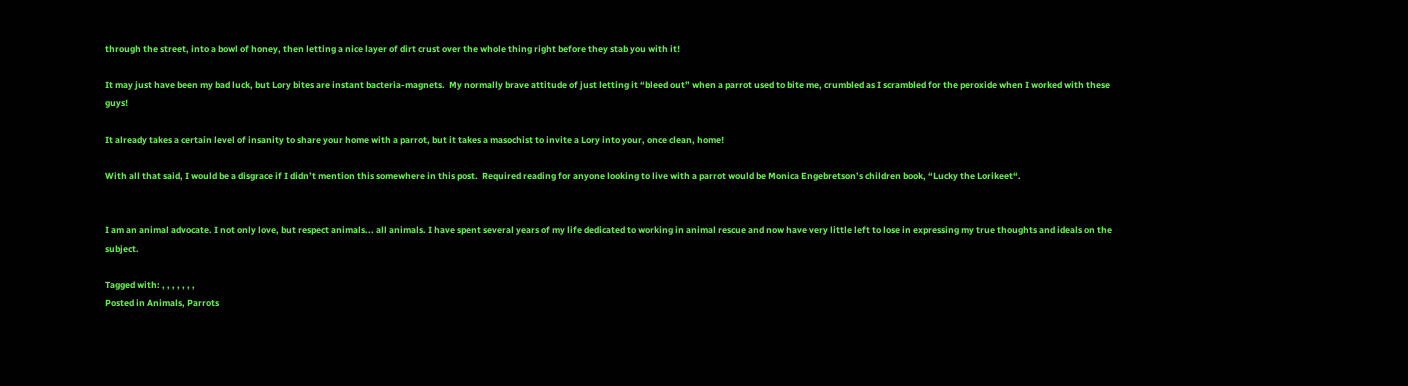through the street, into a bowl of honey, then letting a nice layer of dirt crust over the whole thing right before they stab you with it!

It may just have been my bad luck, but Lory bites are instant bacteria-magnets.  My normally brave attitude of just letting it “bleed out” when a parrot used to bite me, crumbled as I scrambled for the peroxide when I worked with these guys!

It already takes a certain level of insanity to share your home with a parrot, but it takes a masochist to invite a Lory into your, once clean, home!

With all that said, I would be a disgrace if I didn’t mention this somewhere in this post.  Required reading for anyone looking to live with a parrot would be Monica Engebretson’s children book, “Lucky the Lorikeet“.


I am an animal advocate. I not only love, but respect animals... all animals. I have spent several years of my life dedicated to working in animal rescue and now have very little left to lose in expressing my true thoughts and ideals on the subject.

Tagged with: , , , , , , ,
Posted in Animals, Parrots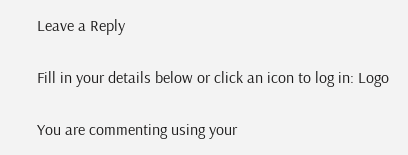Leave a Reply

Fill in your details below or click an icon to log in: Logo

You are commenting using your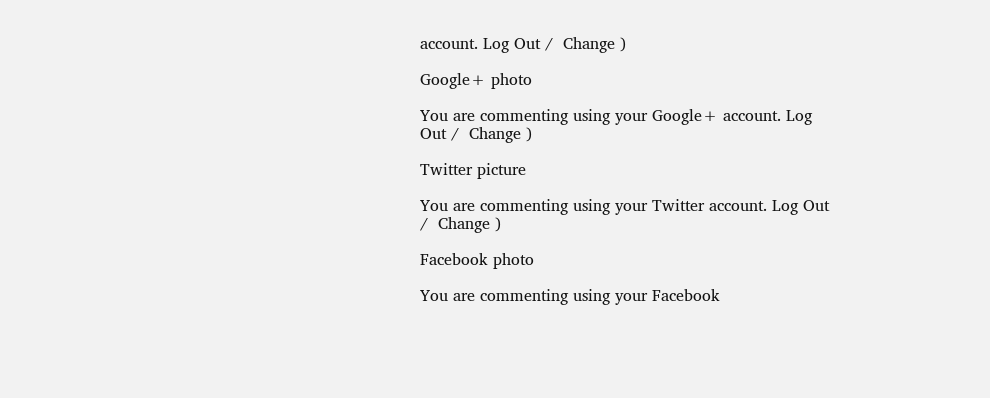account. Log Out /  Change )

Google+ photo

You are commenting using your Google+ account. Log Out /  Change )

Twitter picture

You are commenting using your Twitter account. Log Out /  Change )

Facebook photo

You are commenting using your Facebook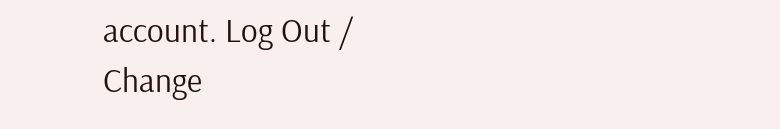account. Log Out /  Change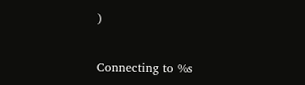)


Connecting to %s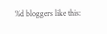%d bloggers like this: